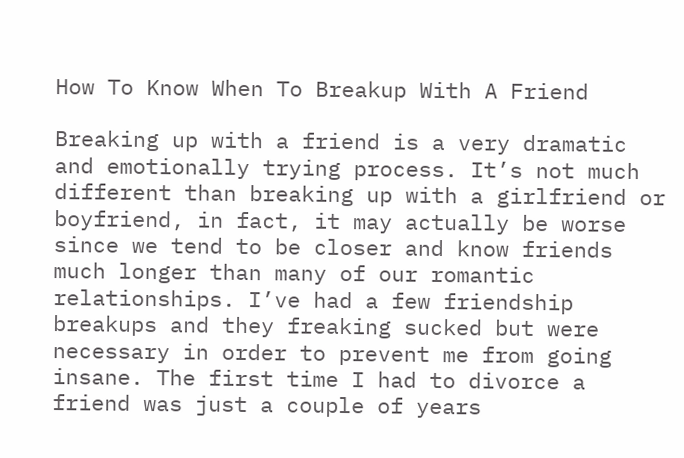How To Know When To Breakup With A Friend

Breaking up with a friend is a very dramatic and emotionally trying process. It’s not much different than breaking up with a girlfriend or boyfriend, in fact, it may actually be worse since we tend to be closer and know friends much longer than many of our romantic relationships. I’ve had a few friendship breakups and they freaking sucked but were necessary in order to prevent me from going insane. The first time I had to divorce a friend was just a couple of years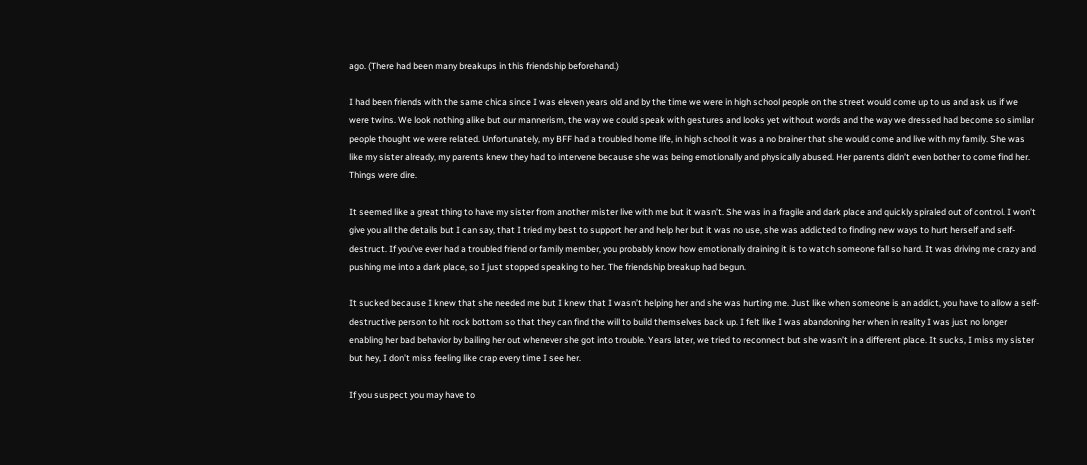ago. (There had been many breakups in this friendship beforehand.)

I had been friends with the same chica since I was eleven years old and by the time we were in high school people on the street would come up to us and ask us if we were twins. We look nothing alike but our mannerism, the way we could speak with gestures and looks yet without words and the way we dressed had become so similar people thought we were related. Unfortunately, my BFF had a troubled home life, in high school it was a no brainer that she would come and live with my family. She was like my sister already, my parents knew they had to intervene because she was being emotionally and physically abused. Her parents didn’t even bother to come find her. Things were dire.

It seemed like a great thing to have my sister from another mister live with me but it wasn’t. She was in a fragile and dark place and quickly spiraled out of control. I won’t give you all the details but I can say, that I tried my best to support her and help her but it was no use, she was addicted to finding new ways to hurt herself and self-destruct. If you’ve ever had a troubled friend or family member, you probably know how emotionally draining it is to watch someone fall so hard. It was driving me crazy and pushing me into a dark place, so I just stopped speaking to her. The friendship breakup had begun.

It sucked because I knew that she needed me but I knew that I wasn’t helping her and she was hurting me. Just like when someone is an addict, you have to allow a self-destructive person to hit rock bottom so that they can find the will to build themselves back up. I felt like I was abandoning her when in reality I was just no longer enabling her bad behavior by bailing her out whenever she got into trouble. Years later, we tried to reconnect but she wasn’t in a different place. It sucks, I miss my sister but hey, I don’t miss feeling like crap every time I see her.

If you suspect you may have to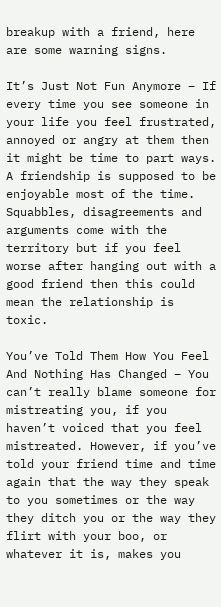breakup with a friend, here are some warning signs.

It’s Just Not Fun Anymore – If every time you see someone in your life you feel frustrated, annoyed or angry at them then it might be time to part ways. A friendship is supposed to be enjoyable most of the time. Squabbles, disagreements and arguments come with the territory but if you feel worse after hanging out with a good friend then this could mean the relationship is toxic.

You’ve Told Them How You Feel And Nothing Has Changed – You can’t really blame someone for mistreating you, if you haven’t voiced that you feel mistreated. However, if you’ve told your friend time and time again that the way they speak to you sometimes or the way they ditch you or the way they flirt with your boo, or whatever it is, makes you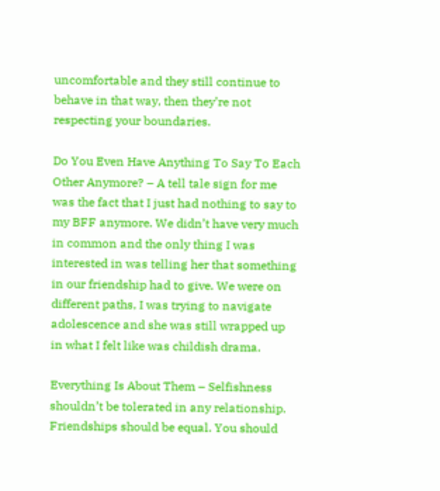uncomfortable and they still continue to behave in that way, then they’re not respecting your boundaries.

Do You Even Have Anything To Say To Each Other Anymore? – A tell tale sign for me was the fact that I just had nothing to say to my BFF anymore. We didn’t have very much in common and the only thing I was interested in was telling her that something in our friendship had to give. We were on different paths, I was trying to navigate adolescence and she was still wrapped up in what I felt like was childish drama.

Everything Is About Them – Selfishness shouldn’t be tolerated in any relationship. Friendships should be equal. You should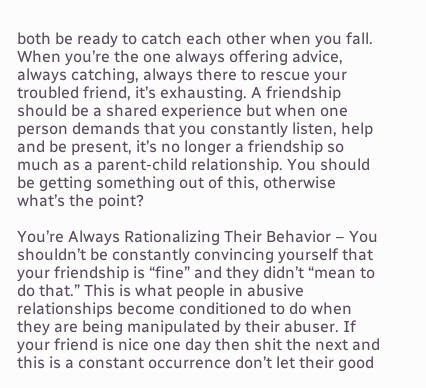both be ready to catch each other when you fall. When you’re the one always offering advice, always catching, always there to rescue your troubled friend, it’s exhausting. A friendship should be a shared experience but when one person demands that you constantly listen, help and be present, it’s no longer a friendship so much as a parent-child relationship. You should be getting something out of this, otherwise what’s the point?

You’re Always Rationalizing Their Behavior – You shouldn’t be constantly convincing yourself that your friendship is “fine” and they didn’t “mean to do that.” This is what people in abusive relationships become conditioned to do when they are being manipulated by their abuser. If your friend is nice one day then shit the next and this is a constant occurrence don’t let their good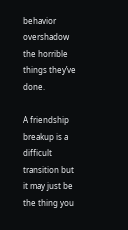behavior overshadow the horrible things they’ve done.

A friendship breakup is a difficult transition but it may just be the thing you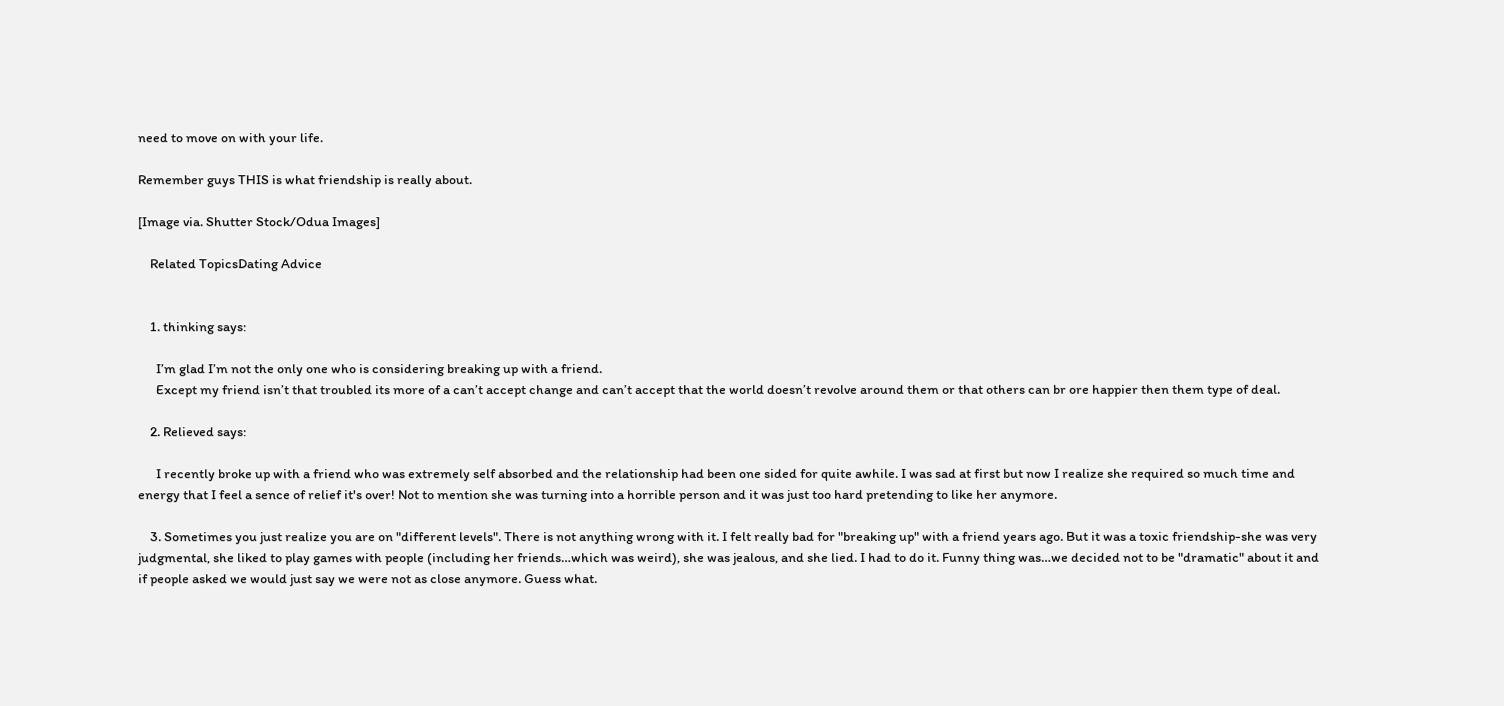need to move on with your life.

Remember guys THIS is what friendship is really about.

[Image via. Shutter Stock/Odua Images]

    Related TopicsDating Advice


    1. thinking says:

      I’m glad I’m not the only one who is considering breaking up with a friend.
      Except my friend isn’t that troubled its more of a can’t accept change and can’t accept that the world doesn’t revolve around them or that others can br ore happier then them type of deal.

    2. Relieved says:

      I recently broke up with a friend who was extremely self absorbed and the relationship had been one sided for quite awhile. I was sad at first but now I realize she required so much time and energy that I feel a sence of relief it's over! Not to mention she was turning into a horrible person and it was just too hard pretending to like her anymore.

    3. Sometimes you just realize you are on "different levels". There is not anything wrong with it. I felt really bad for "breaking up" with a friend years ago. But it was a toxic friendship-she was very judgmental, she liked to play games with people (including her friends…which was weird), she was jealous, and she lied. I had to do it. Funny thing was…we decided not to be "dramatic" about it and if people asked we would just say we were not as close anymore. Guess what.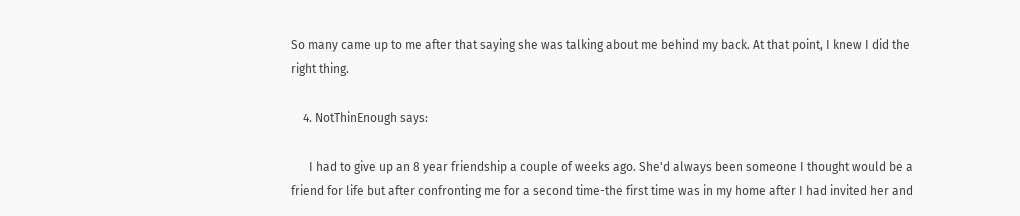So many came up to me after that saying she was talking about me behind my back. At that point, I knew I did the right thing.

    4. NotThinEnough says:

      I had to give up an 8 year friendship a couple of weeks ago. She'd always been someone I thought would be a friend for life but after confronting me for a second time-the first time was in my home after I had invited her and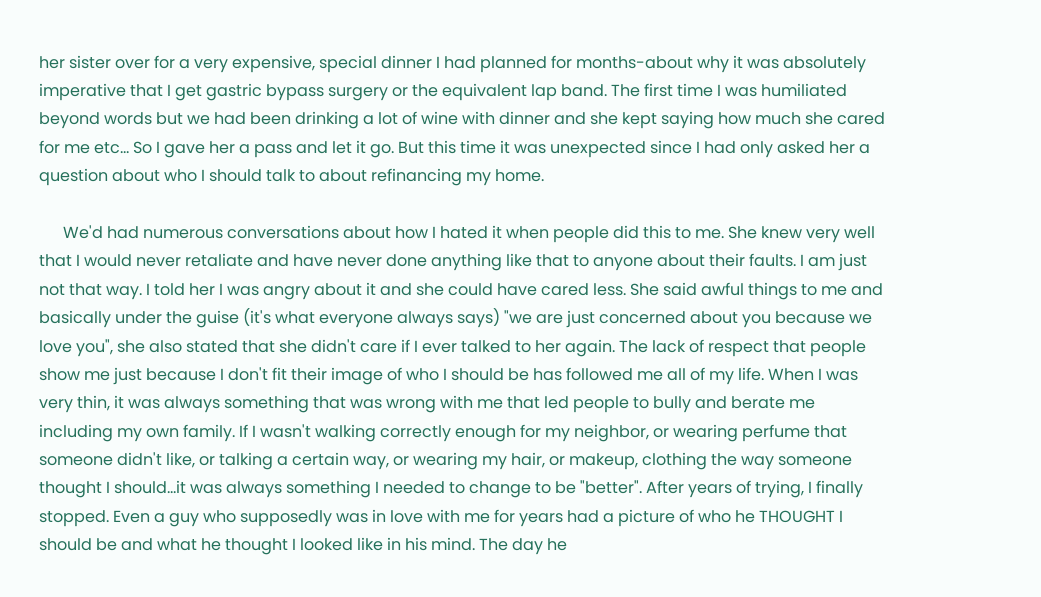her sister over for a very expensive, special dinner I had planned for months-about why it was absolutely imperative that I get gastric bypass surgery or the equivalent lap band. The first time I was humiliated beyond words but we had been drinking a lot of wine with dinner and she kept saying how much she cared for me etc… So I gave her a pass and let it go. But this time it was unexpected since I had only asked her a question about who I should talk to about refinancing my home.

      We'd had numerous conversations about how I hated it when people did this to me. She knew very well that I would never retaliate and have never done anything like that to anyone about their faults. I am just not that way. I told her I was angry about it and she could have cared less. She said awful things to me and basically under the guise (it's what everyone always says) "we are just concerned about you because we love you", she also stated that she didn't care if I ever talked to her again. The lack of respect that people show me just because I don't fit their image of who I should be has followed me all of my life. When I was very thin, it was always something that was wrong with me that led people to bully and berate me including my own family. If I wasn't walking correctly enough for my neighbor, or wearing perfume that someone didn't like, or talking a certain way, or wearing my hair, or makeup, clothing the way someone thought I should…it was always something I needed to change to be "better". After years of trying, I finally stopped. Even a guy who supposedly was in love with me for years had a picture of who he THOUGHT I should be and what he thought I looked like in his mind. The day he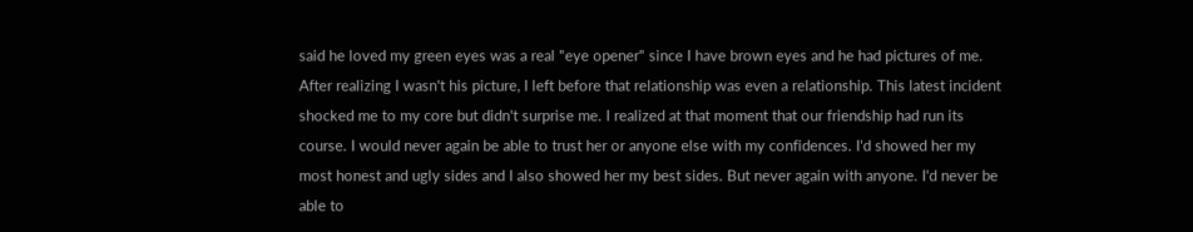said he loved my green eyes was a real "eye opener" since I have brown eyes and he had pictures of me. After realizing I wasn't his picture, I left before that relationship was even a relationship. This latest incident shocked me to my core but didn't surprise me. I realized at that moment that our friendship had run its course. I would never again be able to trust her or anyone else with my confidences. I'd showed her my most honest and ugly sides and I also showed her my best sides. But never again with anyone. I'd never be able to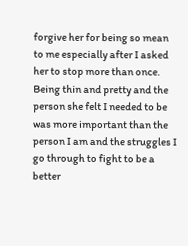forgive her for being so mean to me especially after I asked her to stop more than once. Being thin and pretty and the person she felt I needed to be was more important than the person I am and the struggles I go through to fight to be a better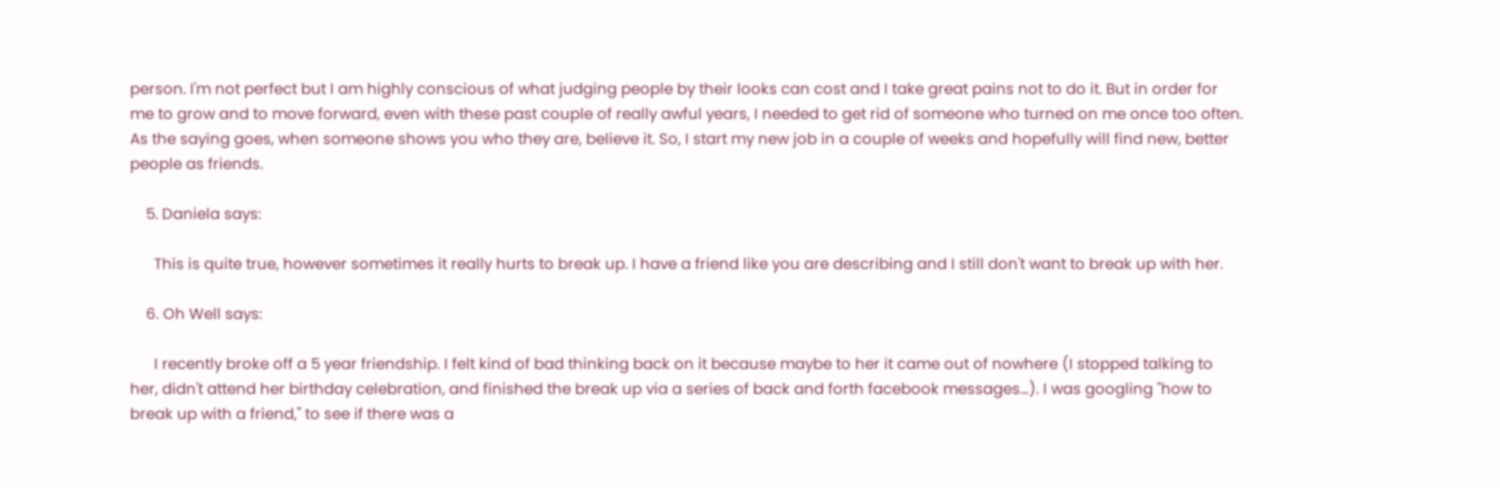person. I'm not perfect but I am highly conscious of what judging people by their looks can cost and I take great pains not to do it. But in order for me to grow and to move forward, even with these past couple of really awful years, I needed to get rid of someone who turned on me once too often. As the saying goes, when someone shows you who they are, believe it. So, I start my new job in a couple of weeks and hopefully will find new, better people as friends.

    5. Daniela says:

      This is quite true, however sometimes it really hurts to break up. I have a friend like you are describing and I still don't want to break up with her.

    6. Oh Well says:

      I recently broke off a 5 year friendship. I felt kind of bad thinking back on it because maybe to her it came out of nowhere (I stopped talking to her, didn't attend her birthday celebration, and finished the break up via a series of back and forth facebook messages…). I was googling "how to break up with a friend," to see if there was a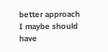better approach I maybe should have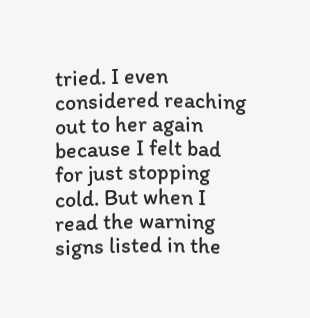tried. I even considered reaching out to her again because I felt bad for just stopping cold. But when I read the warning signs listed in the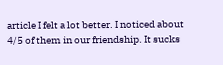article I felt a lot better. I noticed about 4/5 of them in our friendship. It sucks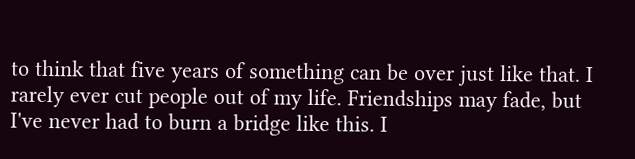to think that five years of something can be over just like that. I rarely ever cut people out of my life. Friendships may fade, but I've never had to burn a bridge like this. I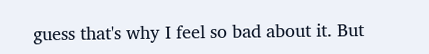guess that's why I feel so bad about it. But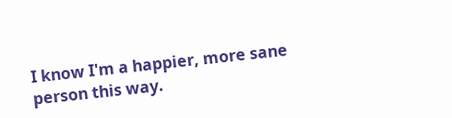I know I'm a happier, more sane person this way.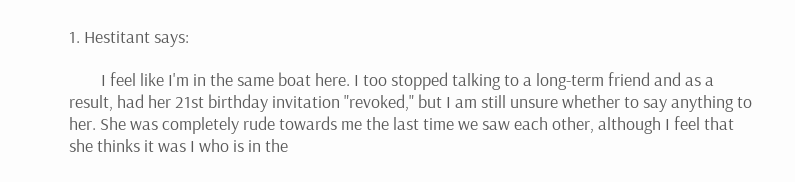1. Hestitant says:

        I feel like I'm in the same boat here. I too stopped talking to a long-term friend and as a result, had her 21st birthday invitation "revoked," but I am still unsure whether to say anything to her. She was completely rude towards me the last time we saw each other, although I feel that she thinks it was I who is in the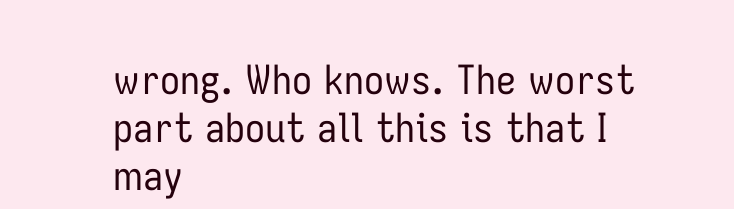wrong. Who knows. The worst part about all this is that I may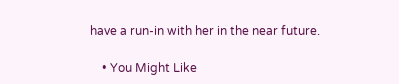have a run-in with her in the near future.

    • You Might Like